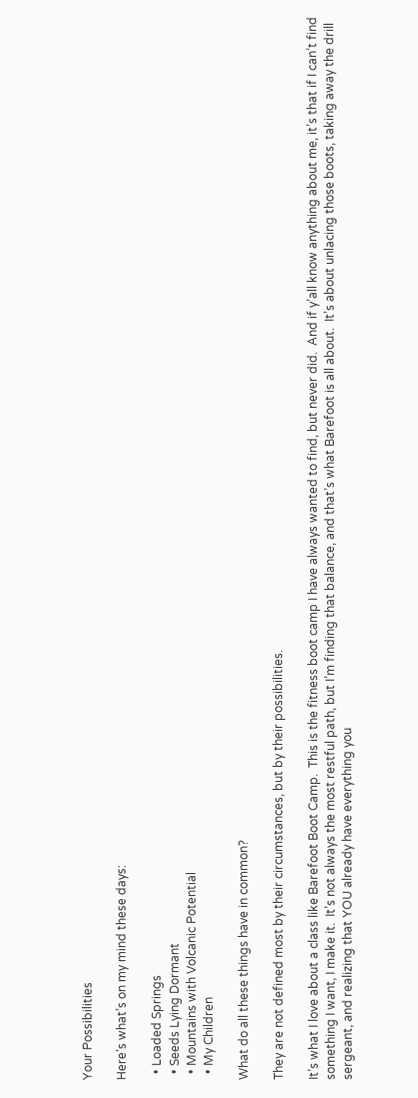Your Possibilities

Here’s what’s on my mind these days:

  • Loaded Springs
  • Seeds Lying Dormant
  • Mountains with Volcanic Potential
  • My Children

What do all these things have in common?

They are not defined most by their circumstances, but by their possibilities.

It’s what I love about a class like Barefoot Boot Camp.  This is the fitness boot camp I have always wanted to find, but never did.  And if y’all know anything about me, it’s that if I can’t find something I want, I make it.  It’s not always the most restful path, but I’m finding that balance, and that’s what Barefoot is all about.  It’s about unlacing those boots, taking away the drill sergeant, and realizing that YOU already have everything you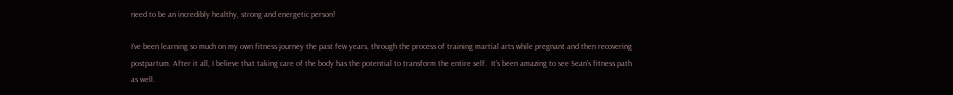need to be an incredibly healthy, strong and energetic person!

I’ve been learning so much on my own fitness journey the past few years, through the process of training martial arts while pregnant and then recovering postpartum. After it all, I believe that taking care of the body has the potential to transform the entire self.  It’s been amazing to see Sean’s fitness path as well.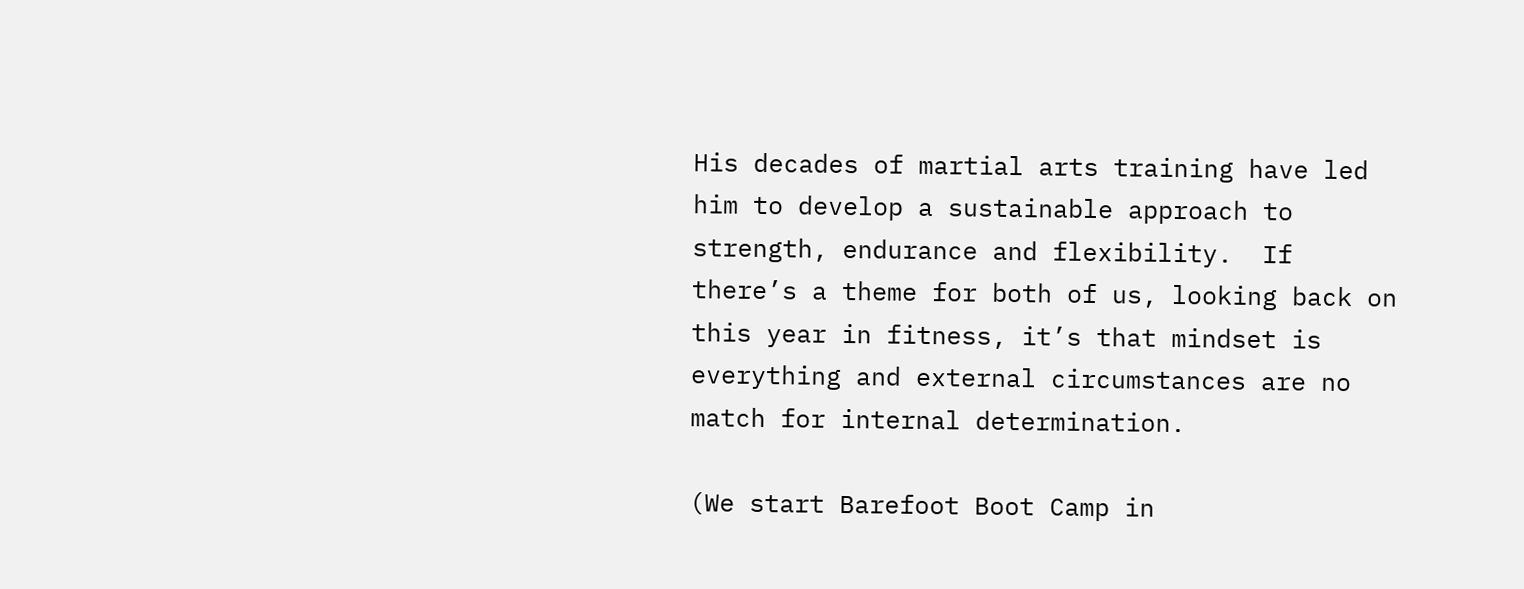His decades of martial arts training have led him to develop a sustainable approach to strength, endurance and flexibility.  If there’s a theme for both of us, looking back on this year in fitness, it’s that mindset is everything and external circumstances are no match for internal determination.

(We start Barefoot Boot Camp in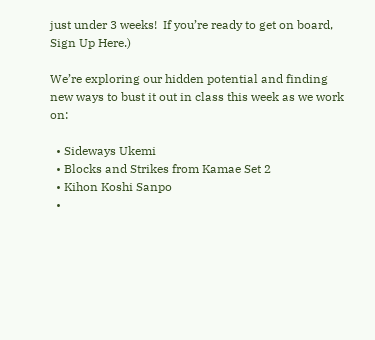just under 3 weeks!  If you’re ready to get on board, Sign Up Here.)

We’re exploring our hidden potential and finding new ways to bust it out in class this week as we work on:

  • Sideways Ukemi
  • Blocks and Strikes from Kamae Set 2
  • Kihon Koshi Sanpo
  •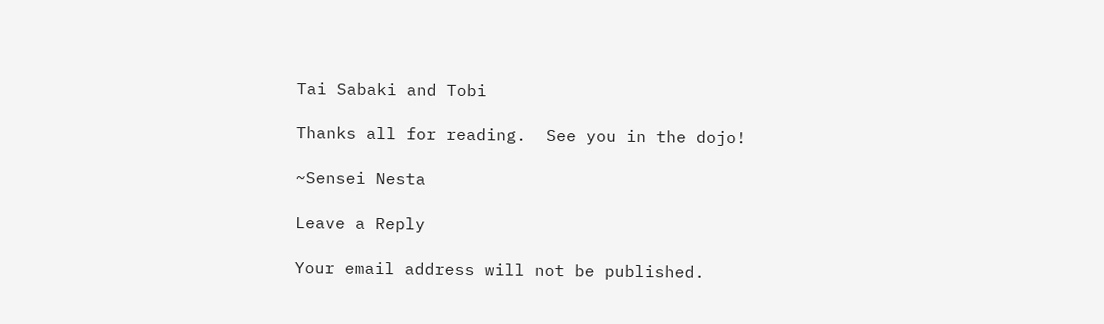Tai Sabaki and Tobi

Thanks all for reading.  See you in the dojo!

~Sensei Nesta

Leave a Reply

Your email address will not be published.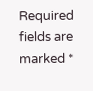Required fields are marked *